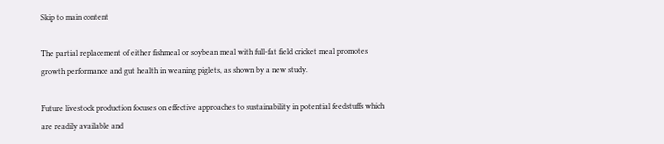Skip to main content

The partial replacement of either fishmeal or soybean meal with full-fat field cricket meal promotes growth performance and gut health in weaning piglets, as shown by a new study.

Future livestock production focuses on effective approaches to sustainability in potential feedstuffs which are readily available and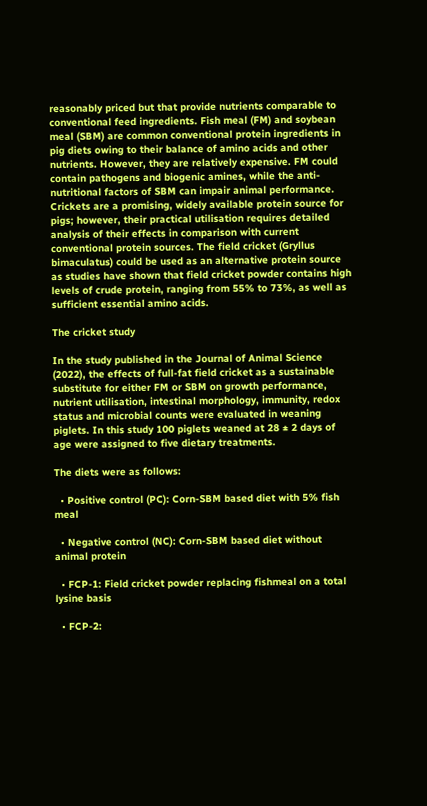reasonably priced but that provide nutrients comparable to conventional feed ingredients. Fish meal (FM) and soybean meal (SBM) are common conventional protein ingredients in pig diets owing to their balance of amino acids and other nutrients. However, they are relatively expensive. FM could contain pathogens and biogenic amines, while the anti-nutritional factors of SBM can impair animal performance. Crickets are a promising, widely available protein source for pigs; however, their practical utilisation requires detailed analysis of their effects in comparison with current conventional protein sources. The field cricket (Gryllus bimaculatus) could be used as an alternative protein source as studies have shown that field cricket powder contains high levels of crude protein, ranging from 55% to 73%, as well as sufficient essential amino acids.

The cricket study

In the study published in the Journal of Animal Science (2022), the effects of full-fat field cricket as a sustainable substitute for either FM or SBM on growth performance, nutrient utilisation, intestinal morphology, immunity, redox status and microbial counts were evaluated in weaning piglets. In this study 100 piglets weaned at 28 ± 2 days of age were assigned to five dietary treatments.

The diets were as follows:

  • Positive control (PC): Corn-SBM based diet with 5% fish meal

  • Negative control (NC): Corn-SBM based diet without animal protein

  • FCP-1: Field cricket powder replacing fishmeal on a total lysine basis

  • FCP-2: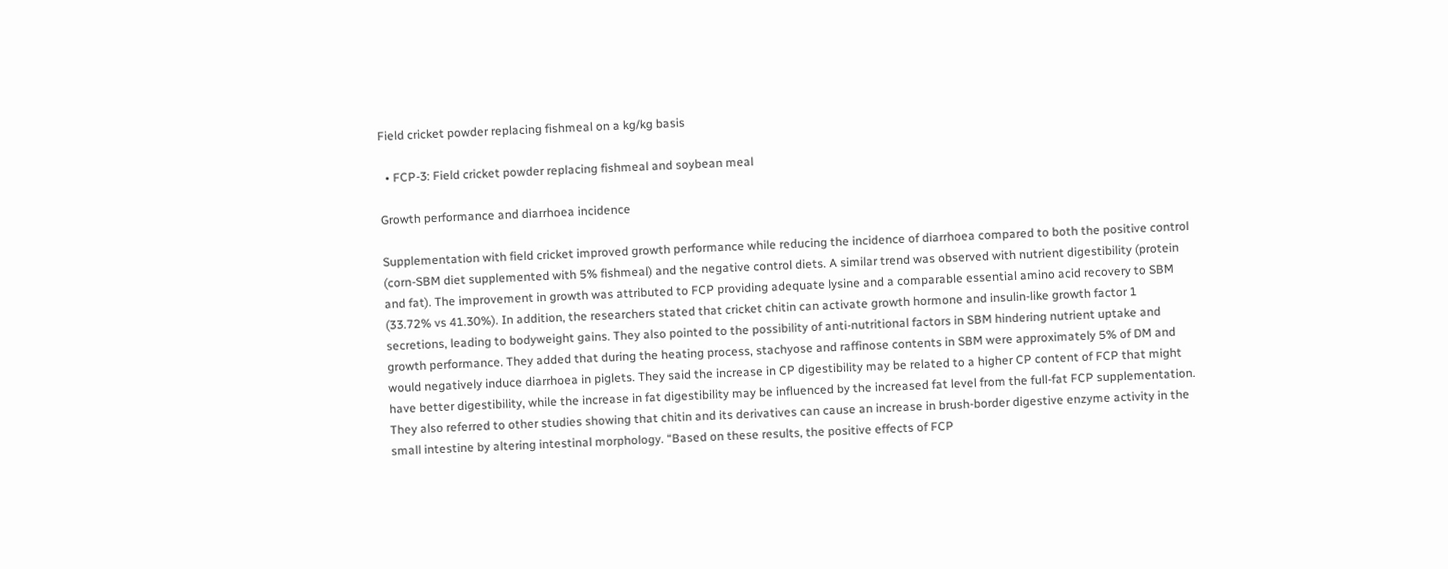Field cricket powder replacing fishmeal on a kg/kg basis

  • FCP-3: Field cricket powder replacing fishmeal and soybean meal

Growth performance and diarrhoea incidence

Supplementation with field cricket improved growth performance while reducing the incidence of diarrhoea compared to both the positive control (corn-SBM diet supplemented with 5% fishmeal) and the negative control diets. A similar trend was observed with nutrient digestibility (protein and fat). The improvement in growth was attributed to FCP providing adequate lysine and a comparable essential amino acid recovery to SBM (33.72% vs 41.30%). In addition, the researchers stated that cricket chitin can activate growth hormone and insulin-like growth factor 1 secretions, leading to bodyweight gains. They also pointed to the possibility of anti-nutritional factors in SBM hindering nutrient uptake and growth performance. They added that during the heating process, stachyose and raffinose contents in SBM were approximately 5% of DM and would negatively induce diarrhoea in piglets. They said the increase in CP digestibility may be related to a higher CP content of FCP that might have better digestibility, while the increase in fat digestibility may be influenced by the increased fat level from the full-fat FCP supplementation. They also referred to other studies showing that chitin and its derivatives can cause an increase in brush-border digestive enzyme activity in the small intestine by altering intestinal morphology. “Based on these results, the positive effects of FCP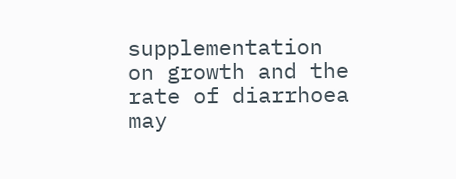supplementation on growth and the rate of diarrhoea may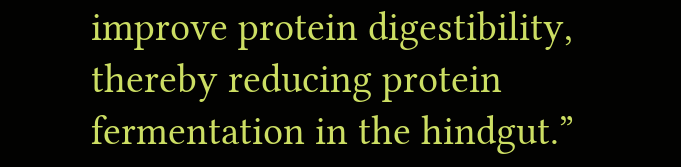improve protein digestibility, thereby reducing protein fermentation in the hindgut.”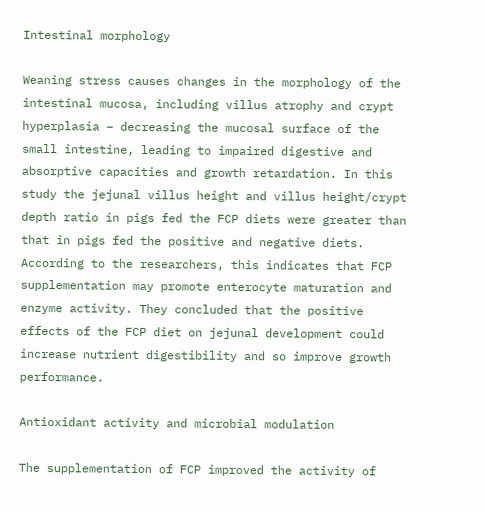Intestinal morphology

Weaning stress causes changes in the morphology of the intestinal mucosa, including villus atrophy and crypt hyperplasia – decreasing the mucosal surface of the small intestine, leading to impaired digestive and absorptive capacities and growth retardation. In this study the jejunal villus height and villus height/crypt depth ratio in pigs fed the FCP diets were greater than that in pigs fed the positive and negative diets. According to the researchers, this indicates that FCP supplementation may promote enterocyte maturation and enzyme activity. They concluded that the positive effects of the FCP diet on jejunal development could increase nutrient digestibility and so improve growth performance.

Antioxidant activity and microbial modulation

The supplementation of FCP improved the activity of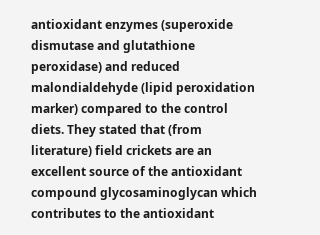antioxidant enzymes (superoxide dismutase and glutathione peroxidase) and reduced malondialdehyde (lipid peroxidation marker) compared to the control diets. They stated that (from literature) field crickets are an excellent source of the antioxidant compound glycosaminoglycan which contributes to the antioxidant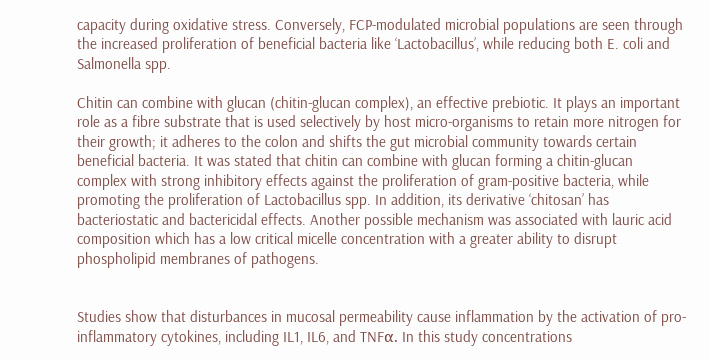capacity during oxidative stress. Conversely, FCP-modulated microbial populations are seen through the increased proliferation of beneficial bacteria like ‘Lactobacillus’, while reducing both E. coli and Salmonella spp.

Chitin can combine with glucan (chitin-glucan complex), an effective prebiotic. It plays an important role as a fibre substrate that is used selectively by host micro-organisms to retain more nitrogen for their growth; it adheres to the colon and shifts the gut microbial community towards certain beneficial bacteria. It was stated that chitin can combine with glucan forming a chitin-glucan complex with strong inhibitory effects against the proliferation of gram-positive bacteria, while promoting the proliferation of Lactobacillus spp. In addition, its derivative ‘chitosan’ has bacteriostatic and bactericidal effects. Another possible mechanism was associated with lauric acid composition which has a low critical micelle concentration with a greater ability to disrupt phospholipid membranes of pathogens.


Studies show that disturbances in mucosal permeability cause inflammation by the activation of pro-inflammatory cytokines, including IL1, IL6, and TNFα. In this study concentrations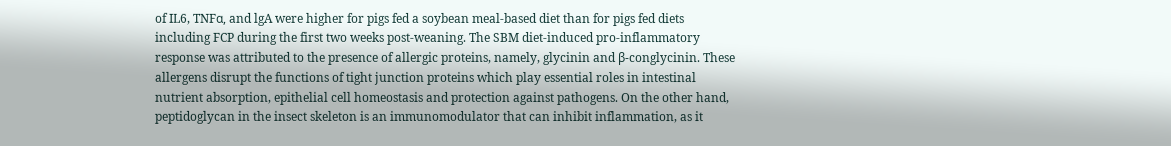of IL6, TNFα, and lgA were higher for pigs fed a soybean meal-based diet than for pigs fed diets including FCP during the first two weeks post-weaning. The SBM diet-induced pro-inflammatory response was attributed to the presence of allergic proteins, namely, glycinin and β-conglycinin. These allergens disrupt the functions of tight junction proteins which play essential roles in intestinal nutrient absorption, epithelial cell homeostasis and protection against pathogens. On the other hand, peptidoglycan in the insect skeleton is an immunomodulator that can inhibit inflammation, as it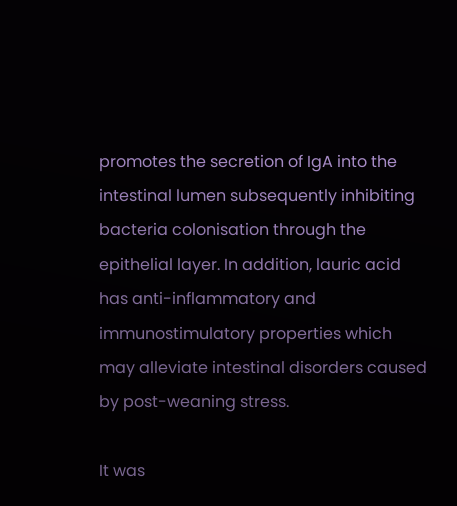promotes the secretion of IgA into the intestinal lumen subsequently inhibiting bacteria colonisation through the epithelial layer. In addition, lauric acid has anti-inflammatory and immunostimulatory properties which may alleviate intestinal disorders caused by post-weaning stress.

It was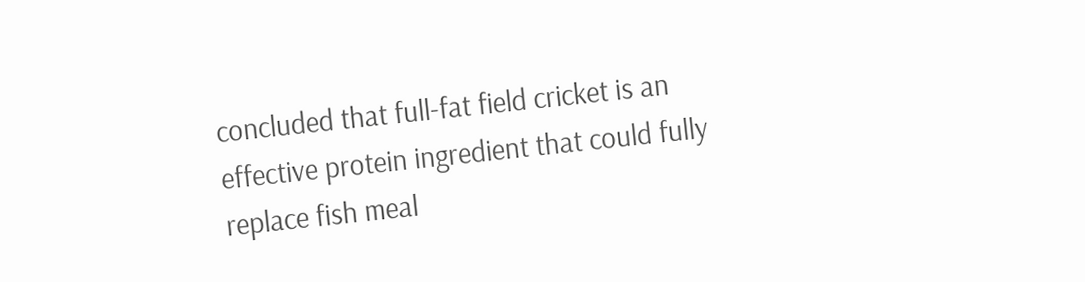concluded that full-fat field cricket is an effective protein ingredient that could fully replace fish meal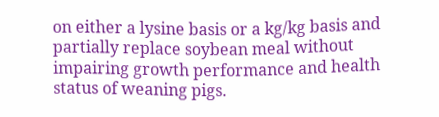on either a lysine basis or a kg/kg basis and partially replace soybean meal without impairing growth performance and health status of weaning pigs.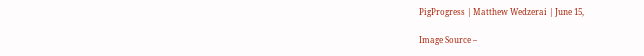PigProgress | Matthew Wedzerai | June 15,

Image Source –